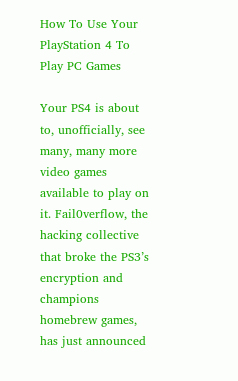How To Use Your PlayStation 4 To Play PC Games

Your PS4 is about to, unofficially, see many, many more video games available to play on it. Fail0verflow, the hacking collective that broke the PS3’s encryption and champions homebrew games, has just announced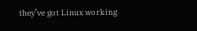they’ve got Linux working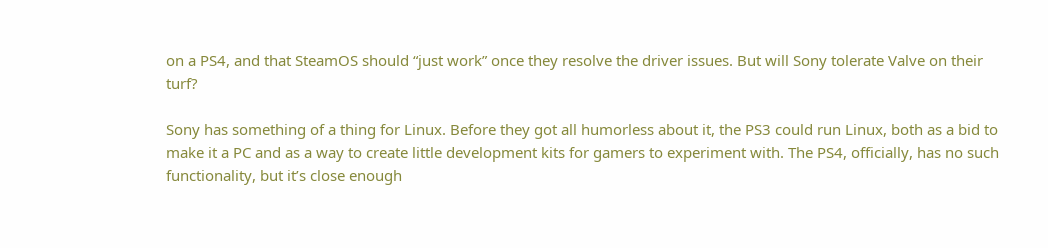on a PS4, and that SteamOS should “just work” once they resolve the driver issues. But will Sony tolerate Valve on their turf?

Sony has something of a thing for Linux. Before they got all humorless about it, the PS3 could run Linux, both as a bid to make it a PC and as a way to create little development kits for gamers to experiment with. The PS4, officially, has no such functionality, but it’s close enough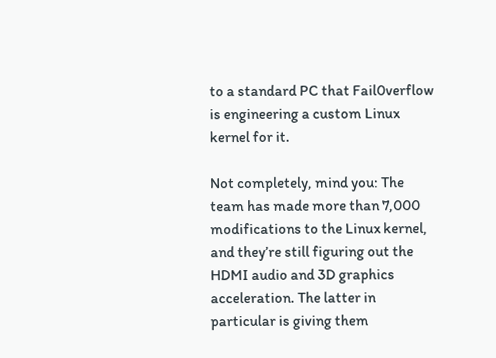to a standard PC that Fail0verflow is engineering a custom Linux kernel for it.

Not completely, mind you: The team has made more than 7,000 modifications to the Linux kernel, and they’re still figuring out the HDMI audio and 3D graphics acceleration. The latter in particular is giving them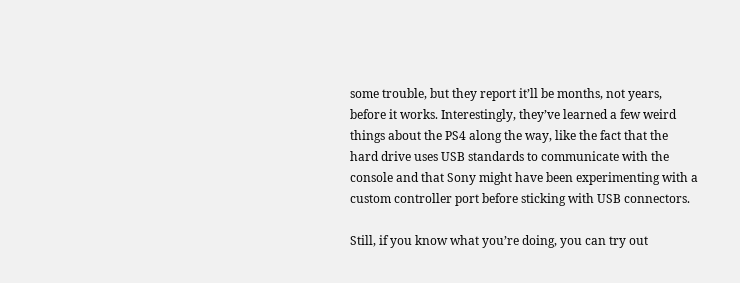some trouble, but they report it’ll be months, not years, before it works. Interestingly, they’ve learned a few weird things about the PS4 along the way, like the fact that the hard drive uses USB standards to communicate with the console and that Sony might have been experimenting with a custom controller port before sticking with USB connectors.

Still, if you know what you’re doing, you can try out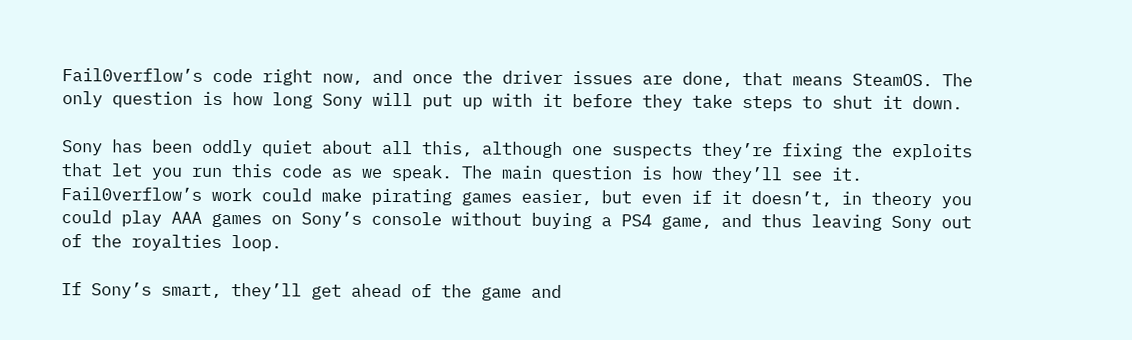Fail0verflow’s code right now, and once the driver issues are done, that means SteamOS. The only question is how long Sony will put up with it before they take steps to shut it down.

Sony has been oddly quiet about all this, although one suspects they’re fixing the exploits that let you run this code as we speak. The main question is how they’ll see it. Fail0verflow’s work could make pirating games easier, but even if it doesn’t, in theory you could play AAA games on Sony’s console without buying a PS4 game, and thus leaving Sony out of the royalties loop.

If Sony’s smart, they’ll get ahead of the game and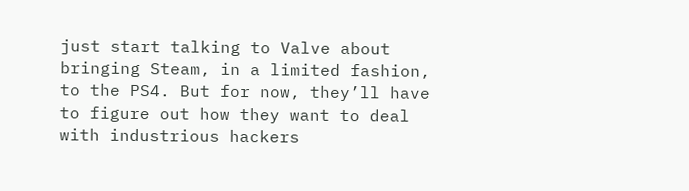just start talking to Valve about bringing Steam, in a limited fashion, to the PS4. But for now, they’ll have to figure out how they want to deal with industrious hackers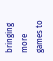bringing more games to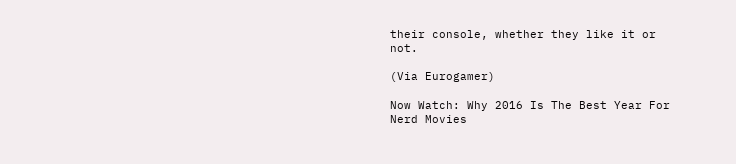their console, whether they like it or not.

(Via Eurogamer)

Now Watch: Why 2016 Is The Best Year For Nerd Movies